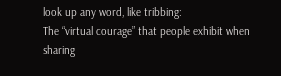look up any word, like tribbing:
The “virtual courage” that people exhibit when sharing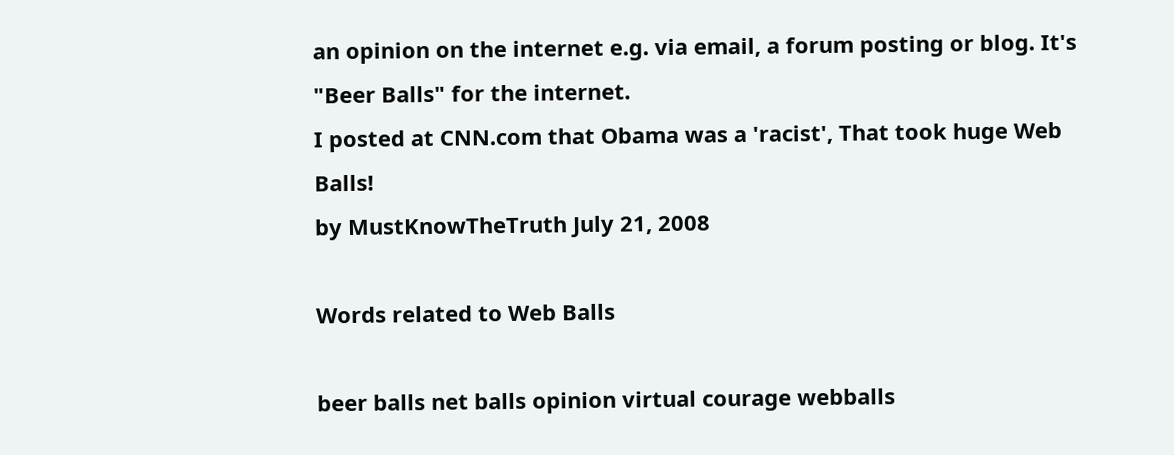an opinion on the internet e.g. via email, a forum posting or blog. It's "Beer Balls" for the internet.
I posted at CNN.com that Obama was a 'racist', That took huge Web Balls!
by MustKnowTheTruth July 21, 2008

Words related to Web Balls

beer balls net balls opinion virtual courage webballs